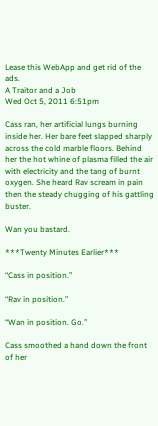Lease this WebApp and get rid of the ads.
A Traitor and a Job
Wed Oct 5, 2011 6:51pm

Cass ran, her artificial lungs burning inside her. Her bare feet slapped sharply across the cold marble floors. Behind her the hot whine of plasma filled the air with electricity and the tang of burnt oxygen. She heard Rav scream in pain then the steady chugging of his gattling buster.

Wan you bastard.

***Twenty Minutes Earlier***

“Cass in position.”

“Rav in position.”

“Wan in position. Go.”

Cass smoothed a hand down the front of her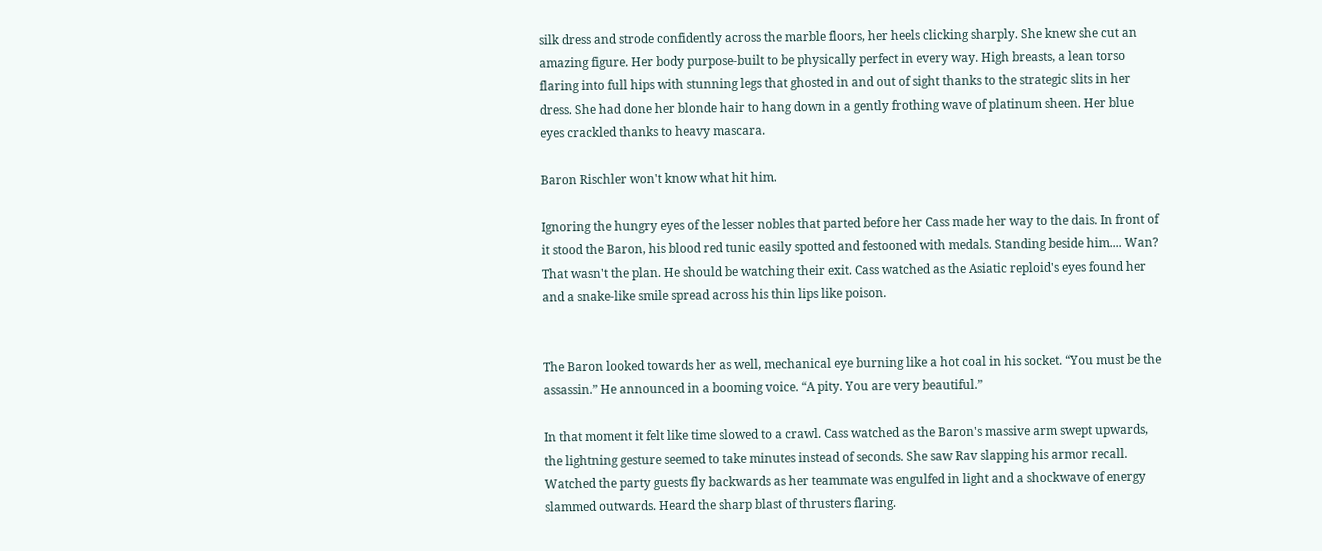silk dress and strode confidently across the marble floors, her heels clicking sharply. She knew she cut an amazing figure. Her body purpose-built to be physically perfect in every way. High breasts, a lean torso flaring into full hips with stunning legs that ghosted in and out of sight thanks to the strategic slits in her dress. She had done her blonde hair to hang down in a gently frothing wave of platinum sheen. Her blue eyes crackled thanks to heavy mascara.

Baron Rischler won't know what hit him.

Ignoring the hungry eyes of the lesser nobles that parted before her Cass made her way to the dais. In front of it stood the Baron, his blood red tunic easily spotted and festooned with medals. Standing beside him.... Wan? That wasn't the plan. He should be watching their exit. Cass watched as the Asiatic reploid's eyes found her and a snake-like smile spread across his thin lips like poison.


The Baron looked towards her as well, mechanical eye burning like a hot coal in his socket. “You must be the assassin.” He announced in a booming voice. “A pity. You are very beautiful.”

In that moment it felt like time slowed to a crawl. Cass watched as the Baron's massive arm swept upwards, the lightning gesture seemed to take minutes instead of seconds. She saw Rav slapping his armor recall. Watched the party guests fly backwards as her teammate was engulfed in light and a shockwave of energy slammed outwards. Heard the sharp blast of thrusters flaring.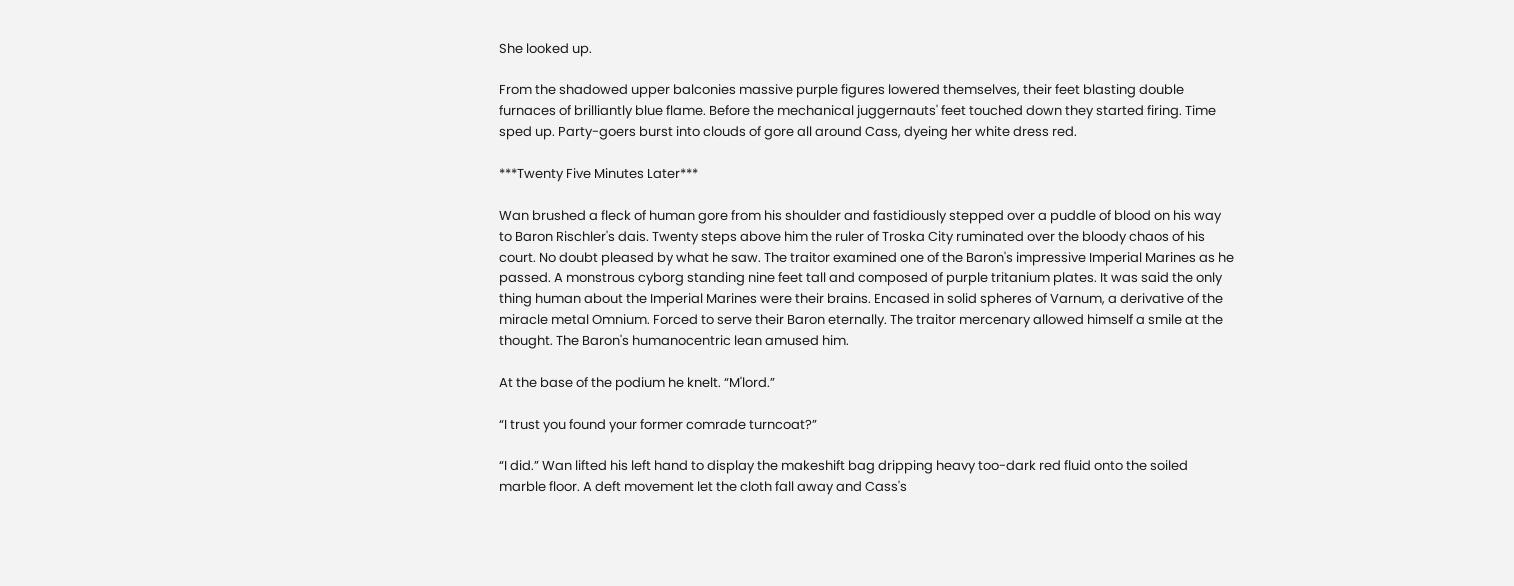She looked up.

From the shadowed upper balconies massive purple figures lowered themselves, their feet blasting double furnaces of brilliantly blue flame. Before the mechanical juggernauts' feet touched down they started firing. Time sped up. Party-goers burst into clouds of gore all around Cass, dyeing her white dress red.

***Twenty Five Minutes Later***

Wan brushed a fleck of human gore from his shoulder and fastidiously stepped over a puddle of blood on his way to Baron Rischler's dais. Twenty steps above him the ruler of Troska City ruminated over the bloody chaos of his court. No doubt pleased by what he saw. The traitor examined one of the Baron's impressive Imperial Marines as he passed. A monstrous cyborg standing nine feet tall and composed of purple tritanium plates. It was said the only thing human about the Imperial Marines were their brains. Encased in solid spheres of Varnum, a derivative of the miracle metal Omnium. Forced to serve their Baron eternally. The traitor mercenary allowed himself a smile at the thought. The Baron's humanocentric lean amused him.

At the base of the podium he knelt. “M'lord.”

“I trust you found your former comrade turncoat?”

“I did.” Wan lifted his left hand to display the makeshift bag dripping heavy too-dark red fluid onto the soiled marble floor. A deft movement let the cloth fall away and Cass's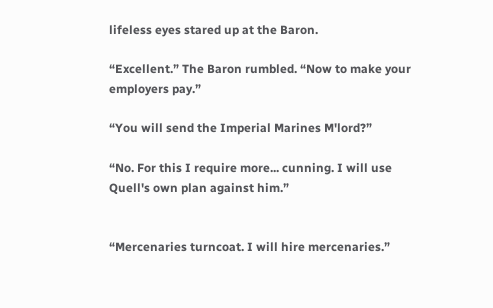lifeless eyes stared up at the Baron.

“Excellent.” The Baron rumbled. “Now to make your employers pay.”

“You will send the Imperial Marines M'lord?”

“No. For this I require more... cunning. I will use Quell's own plan against him.”


“Mercenaries turncoat. I will hire mercenaries.”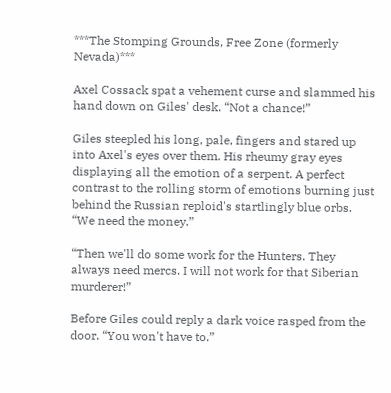***The Stomping Grounds, Free Zone (formerly Nevada)***

Axel Cossack spat a vehement curse and slammed his hand down on Giles' desk. “Not a chance!”

Giles steepled his long, pale, fingers and stared up into Axel's eyes over them. His rheumy gray eyes displaying all the emotion of a serpent. A perfect contrast to the rolling storm of emotions burning just behind the Russian reploid's startlingly blue orbs. “We need the money.”

“Then we'll do some work for the Hunters. They always need mercs. I will not work for that Siberian murderer!”

Before Giles could reply a dark voice rasped from the door. “You won't have to.”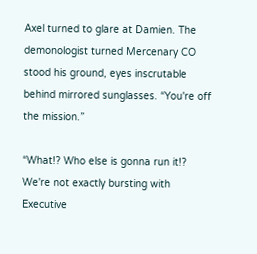Axel turned to glare at Damien. The demonologist turned Mercenary CO stood his ground, eyes inscrutable behind mirrored sunglasses. “You're off the mission.”

“What!? Who else is gonna run it!? We're not exactly bursting with Executive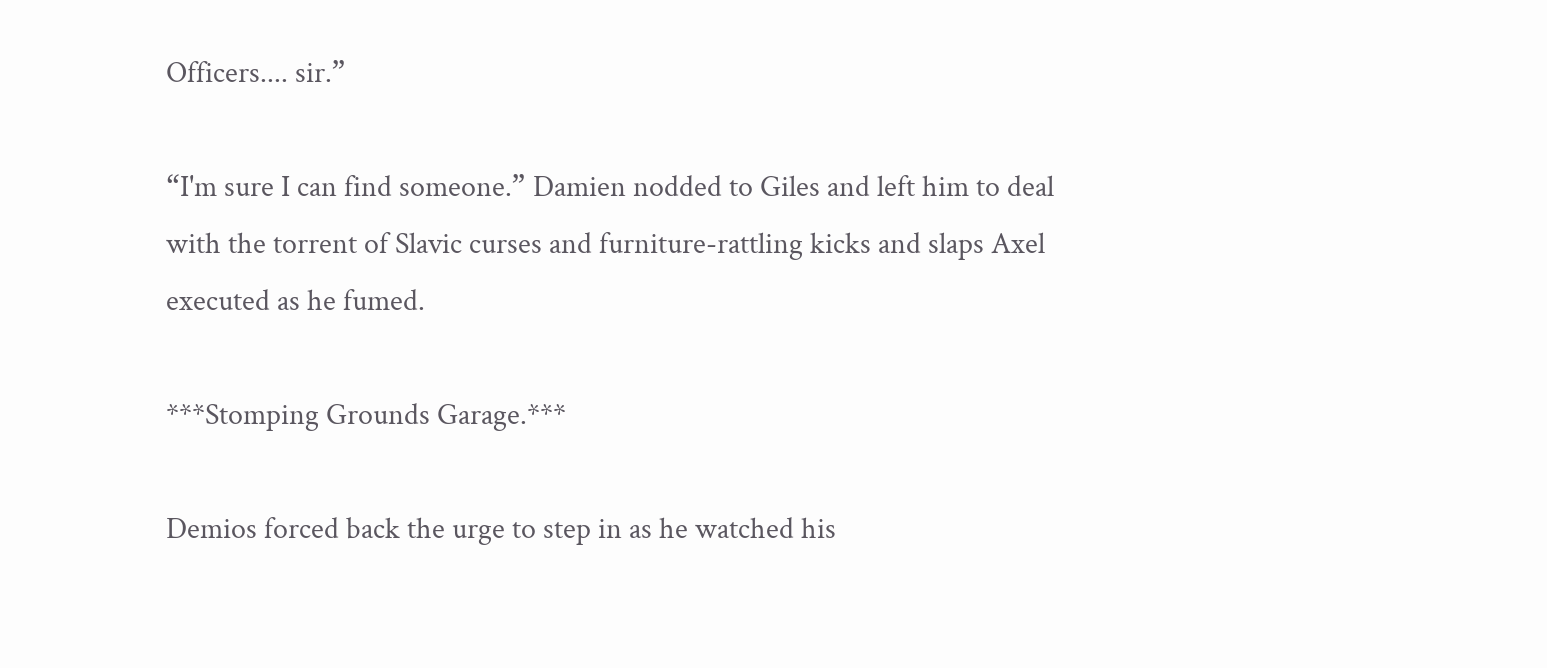Officers.... sir.”

“I'm sure I can find someone.” Damien nodded to Giles and left him to deal with the torrent of Slavic curses and furniture-rattling kicks and slaps Axel executed as he fumed.

***Stomping Grounds Garage.***

Demios forced back the urge to step in as he watched his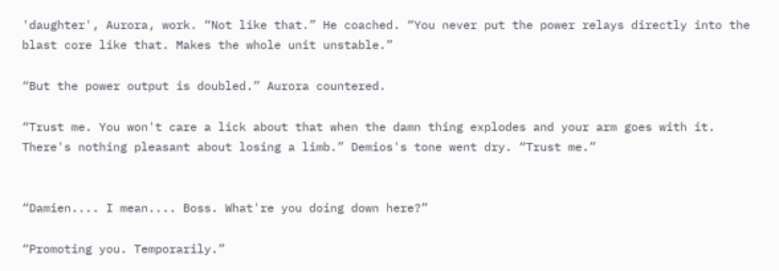'daughter', Aurora, work. “Not like that.” He coached. “You never put the power relays directly into the blast core like that. Makes the whole unit unstable.”

“But the power output is doubled.” Aurora countered.

“Trust me. You won't care a lick about that when the damn thing explodes and your arm goes with it. There's nothing pleasant about losing a limb.” Demios's tone went dry. “Trust me.”


“Damien.... I mean.... Boss. What're you doing down here?”

“Promoting you. Temporarily.”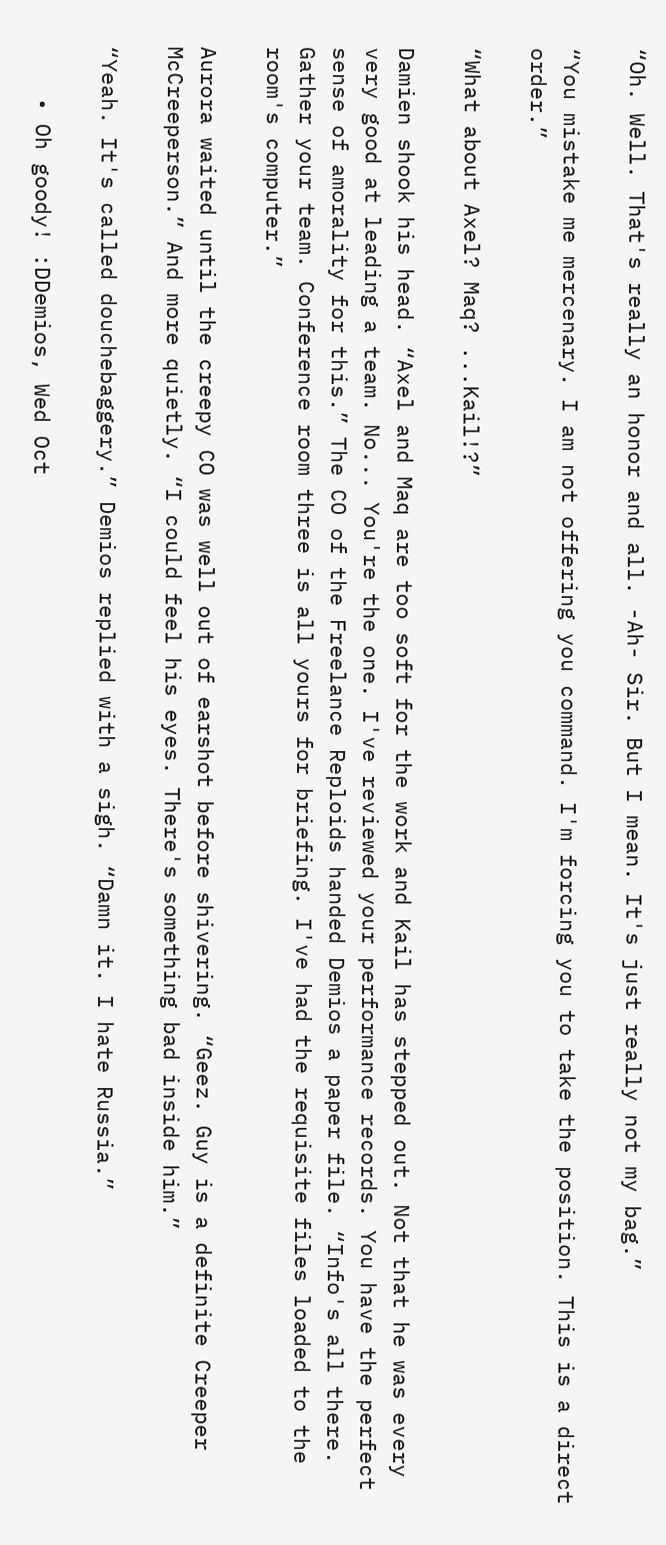“Oh. Well. That's really an honor and all. -Ah- Sir. But I mean. It's just really not my bag.”

“You mistake me mercenary. I am not offering you command. I'm forcing you to take the position. This is a direct order.”

“What about Axel? Maq? ...Kail!?”

Damien shook his head. “Axel and Maq are too soft for the work and Kail has stepped out. Not that he was every very good at leading a team. No... You're the one. I've reviewed your performance records. You have the perfect sense of amorality for this.” The CO of the Freelance Reploids handed Demios a paper file. “Info's all there. Gather your team. Conference room three is all yours for briefing. I've had the requisite files loaded to the room's computer.”

Aurora waited until the creepy CO was well out of earshot before shivering. “Geez. Guy is a definite Creeper McCreeperson.” And more quietly. “I could feel his eyes. There's something bad inside him.”

“Yeah. It's called douchebaggery.” Demios replied with a sigh. “Damn it. I hate Russia.”

    • Oh goody! :DDemios, Wed Oct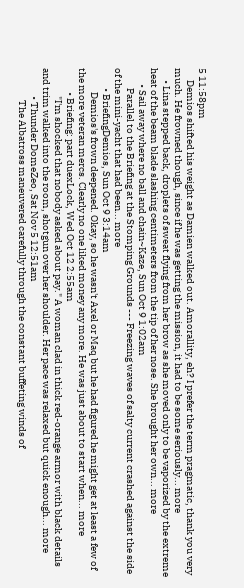5 11:58pm
      Demios shifted his weight as Damien walked out. Amorallity, eh? I prefer the term pragmatic, thank you very much. He frowned though, since if he was getting the mission, it had to be some seriously... more
      • Lina stepped back, droplets of sweat flying from her brow as she moved only to be vaporized by the extreme heat of the beam blade slashing centimeters from the tip of her nose. She brought her own... more
        • Sail away where no ball and chain~Kaze, Sun Oct 9 1:02am
          Parallel to the Briefing at the Stomping Grounds --- Freezing waves of salty current crashed against the side of the mini-yacht that had been... more
          • BriefingDemios, Sun Oct 9 3:14am
            Demios's frown deepened. Okay, so he wasn't Axel or Maq but he had figured he might get at least a few of the more veteran mercs. Clearly no one liked money any more. He was just about to start when... more
            • Briefing: part duexLock, Wed Oct 12 2:55am
              "I'm shocked that nobody asked about pay." A woman clad in thick red-orange armor with black details and trim walked into the room, shotgun over her shoulder. Her pace was relaxed but quick enough... more
              • Thunder DomeZeo, Sat Nov 5 12:51am
                The Albatross maneuvered carefully through the constant buffeting winds of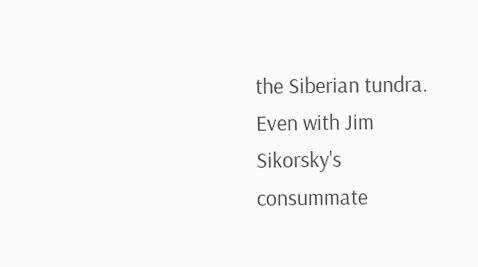the Siberian tundra. Even with Jim Sikorsky's consummate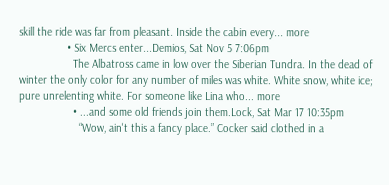skill the ride was far from pleasant. Inside the cabin every... more
                • Six Mercs enter...Demios, Sat Nov 5 7:06pm
                  The Albatross came in low over the Siberian Tundra. In the dead of winter the only color for any number of miles was white. White snow, white ice; pure unrelenting white. For someone like Lina who... more
                  • ...and some old friends join them.Lock, Sat Mar 17 10:35pm
                    “Wow, ain't this a fancy place.” Cocker said clothed in a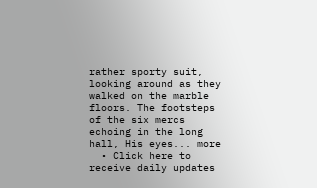rather sporty suit, looking around as they walked on the marble floors. The footsteps of the six mercs echoing in the long hall, His eyes... more
  • Click here to receive daily updates